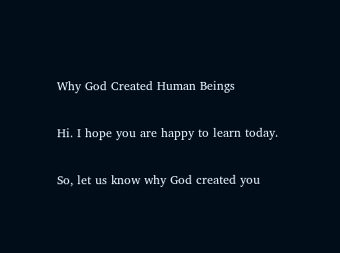Why God Created Human Beings

Hi. I hope you are happy to learn today.

So, let us know why God created you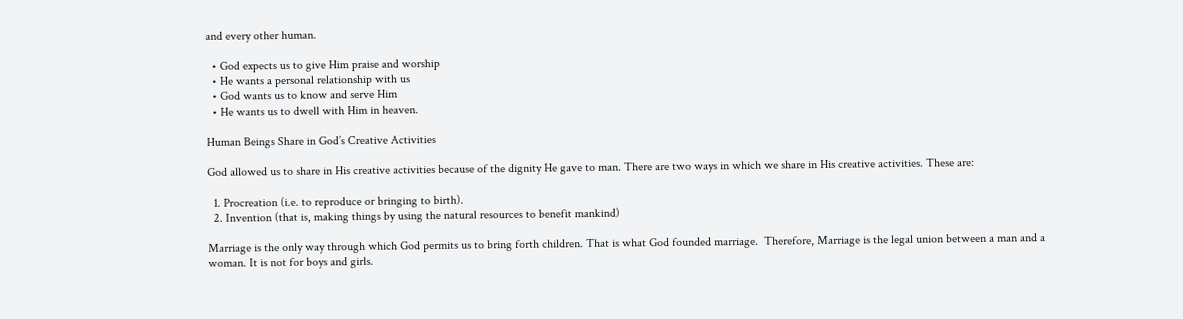and every other human.

  • God expects us to give Him praise and worship
  • He wants a personal relationship with us
  • God wants us to know and serve Him
  • He wants us to dwell with Him in heaven.

Human Beings Share in God’s Creative Activities

God allowed us to share in His creative activities because of the dignity He gave to man. There are two ways in which we share in His creative activities. These are:

  1. Procreation (i.e. to reproduce or bringing to birth).
  2. Invention (that is, making things by using the natural resources to benefit mankind)

Marriage is the only way through which God permits us to bring forth children. That is what God founded marriage.  Therefore, Marriage is the legal union between a man and a woman. It is not for boys and girls.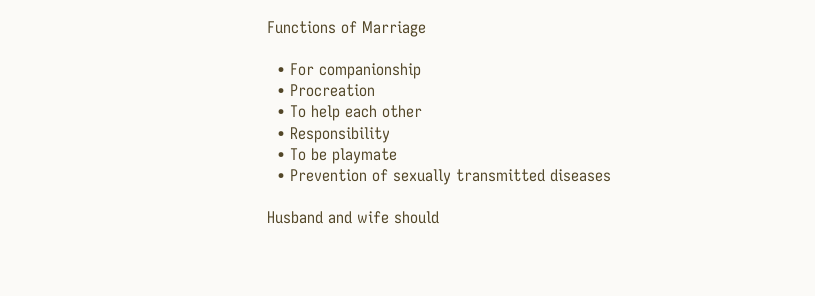Functions of Marriage

  • For companionship
  • Procreation
  • To help each other
  • Responsibility
  • To be playmate
  • Prevention of sexually transmitted diseases

Husband and wife should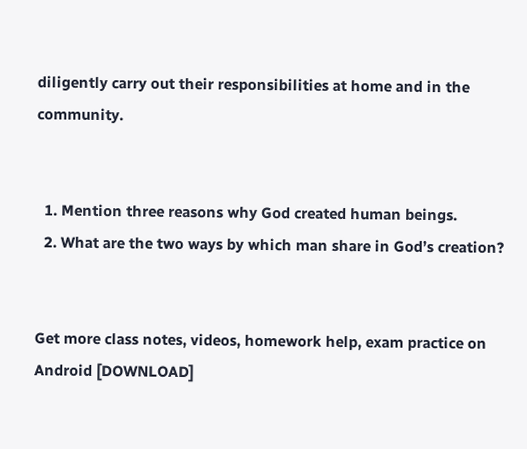diligently carry out their responsibilities at home and in the community.


  1. Mention three reasons why God created human beings.
  2. What are the two ways by which man share in God’s creation?


Get more class notes, videos, homework help, exam practice on Android [DOWNLOAD]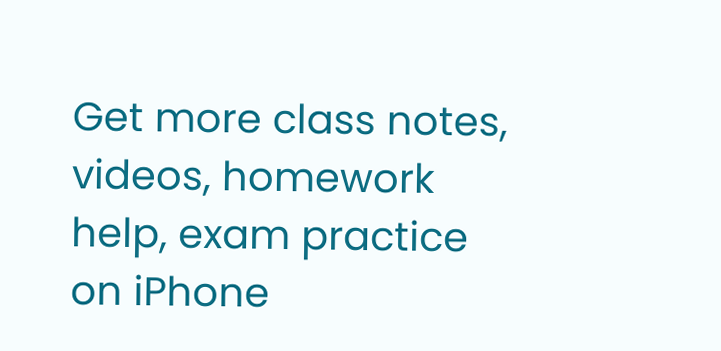Get more class notes, videos, homework help, exam practice on iPhone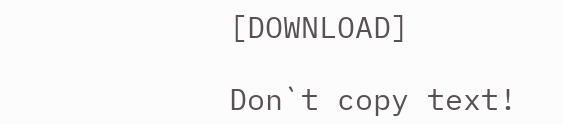[DOWNLOAD]

Don`t copy text!